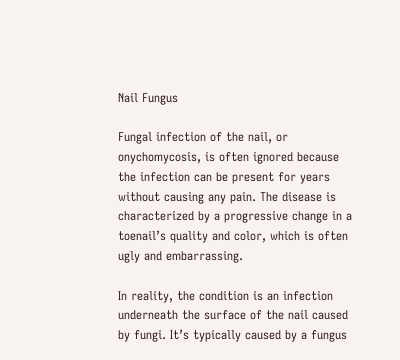Nail Fungus

Fungal infection of the nail, or onychomycosis, is often ignored because the infection can be present for years without causing any pain. The disease is characterized by a progressive change in a toenail’s quality and color, which is often ugly and embarrassing.

In reality, the condition is an infection underneath the surface of the nail caused by fungi. It’s typically caused by a fungus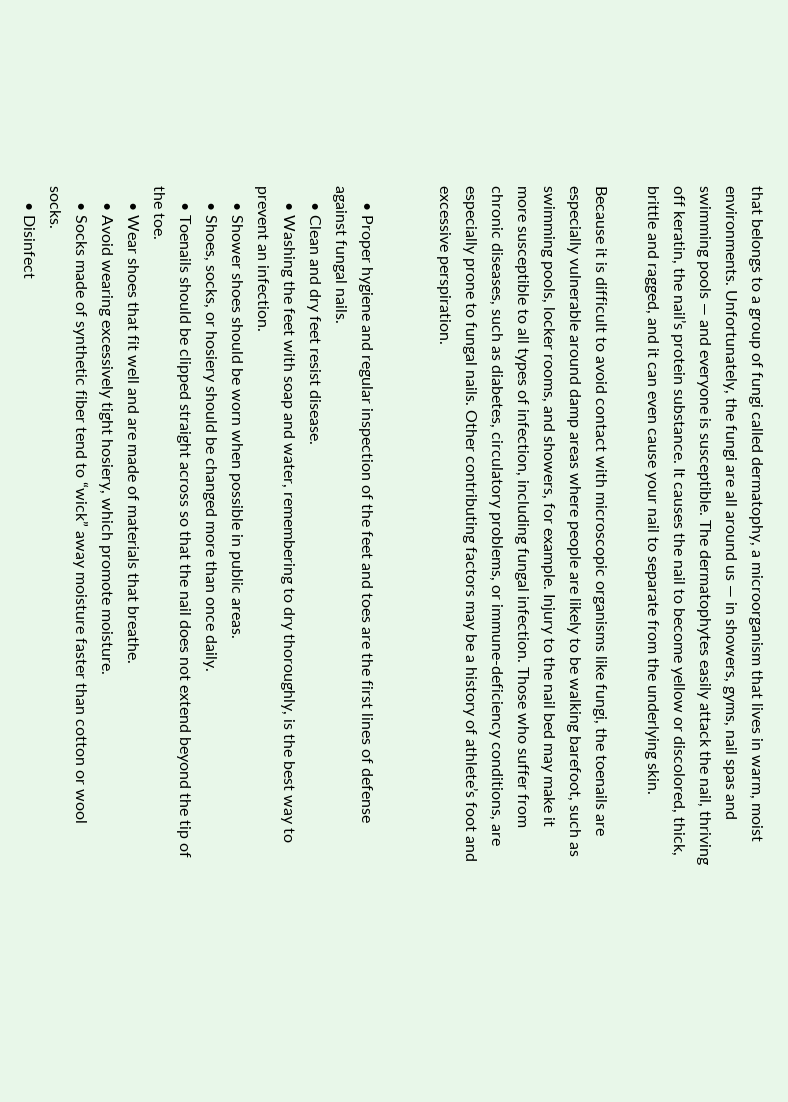that belongs to a group of fungi called dermatophy, a microorganism that lives in warm, moist environments. Unfortunately, the fungi are all around us — in showers, gyms, nail spas and swimming pools — and everyone is susceptible. The dermatophytes easily attack the nail, thriving off keratin, the nail’s protein substance. It causes the nail to become yellow or discolored, thick, brittle and ragged, and it can even cause your nail to separate from the underlying skin.

Because it is difficult to avoid contact with microscopic organisms like fungi, the toenails are especially vulnerable around damp areas where people are likely to be walking barefoot, such as swimming pools, locker rooms, and showers, for example. Injury to the nail bed may make it more susceptible to all types of infection, including fungal infection. Those who suffer from chronic diseases, such as diabetes, circulatory problems, or immune-deficiency conditions, are especially prone to fungal nails. Other contributing factors may be a history of athlete’s foot and excessive perspiration.


    • Proper hygiene and regular inspection of the feet and toes are the first lines of defense against fungal nails.
    • Clean and dry feet resist disease.
    • Washing the feet with soap and water, remembering to dry thoroughly, is the best way to prevent an infection.
    • Shower shoes should be worn when possible in public areas.
    • Shoes, socks, or hosiery should be changed more than once daily.
    • Toenails should be clipped straight across so that the nail does not extend beyond the tip of the toe.
    • Wear shoes that fit well and are made of materials that breathe.
    • Avoid wearing excessively tight hosiery, which promote moisture.
    • Socks made of synthetic fiber tend to “wick” away moisture faster than cotton or wool socks.
    • Disinfect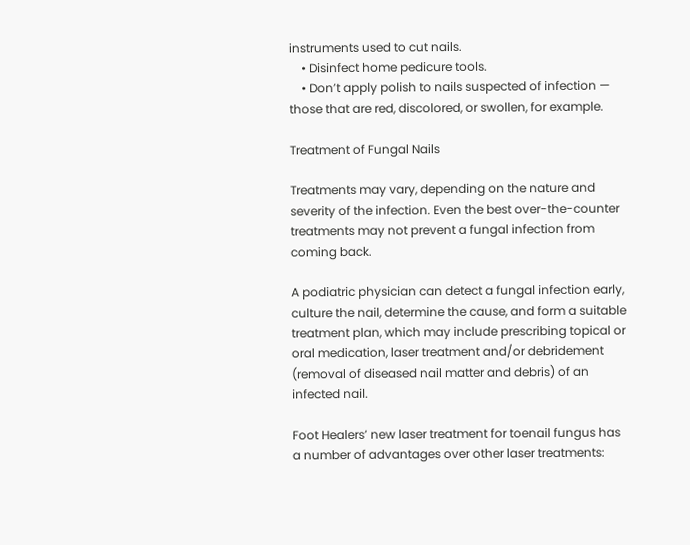instruments used to cut nails.
    • Disinfect home pedicure tools.
    • Don’t apply polish to nails suspected of infection — those that are red, discolored, or swollen, for example.

Treatment of Fungal Nails

Treatments may vary, depending on the nature and severity of the infection. Even the best over-the-counter treatments may not prevent a fungal infection from coming back.

A podiatric physician can detect a fungal infection early, culture the nail, determine the cause, and form a suitable treatment plan, which may include prescribing topical or oral medication, laser treatment and/or debridement (removal of diseased nail matter and debris) of an infected nail.

Foot Healers’ new laser treatment for toenail fungus has a number of advantages over other laser treatments: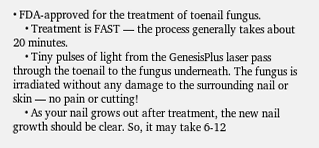• FDA-approved for the treatment of toenail fungus.
    • Treatment is FAST — the process generally takes about 20 minutes.
    • Tiny pulses of light from the GenesisPlus laser pass  through the toenail to the fungus underneath. The fungus is irradiated without any damage to the surrounding nail or skin — no pain or cutting!
    • As your nail grows out after treatment, the new nail growth should be clear. So, it may take 6-12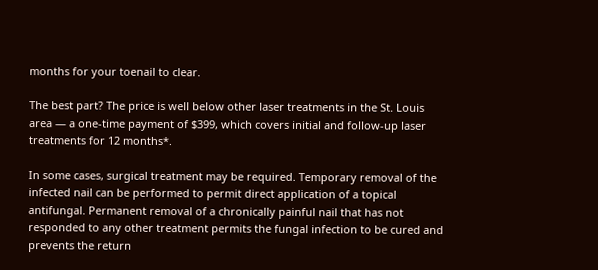months for your toenail to clear.

The best part? The price is well below other laser treatments in the St. Louis area — a one-time payment of $399, which covers initial and follow-up laser treatments for 12 months*.

In some cases, surgical treatment may be required. Temporary removal of the infected nail can be performed to permit direct application of a topical antifungal. Permanent removal of a chronically painful nail that has not responded to any other treatment permits the fungal infection to be cured and prevents the return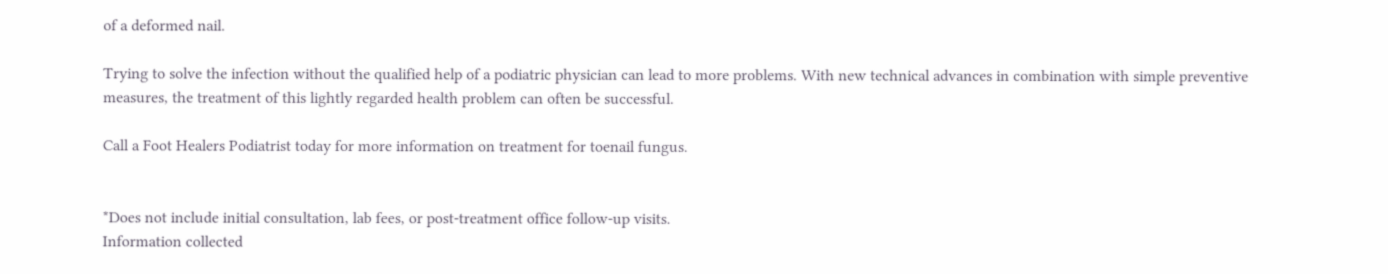of a deformed nail.

Trying to solve the infection without the qualified help of a podiatric physician can lead to more problems. With new technical advances in combination with simple preventive measures, the treatment of this lightly regarded health problem can often be successful.

Call a Foot Healers Podiatrist today for more information on treatment for toenail fungus.


*Does not include initial consultation, lab fees, or post-treatment office follow-up visits.
Information collected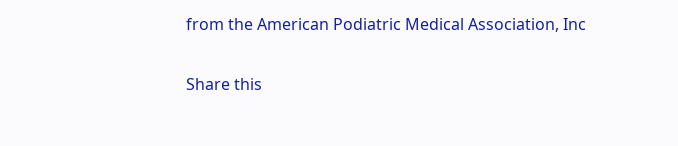from the American Podiatric Medical Association, Inc

Share this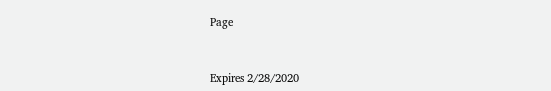Page



Expires 2/28/2020